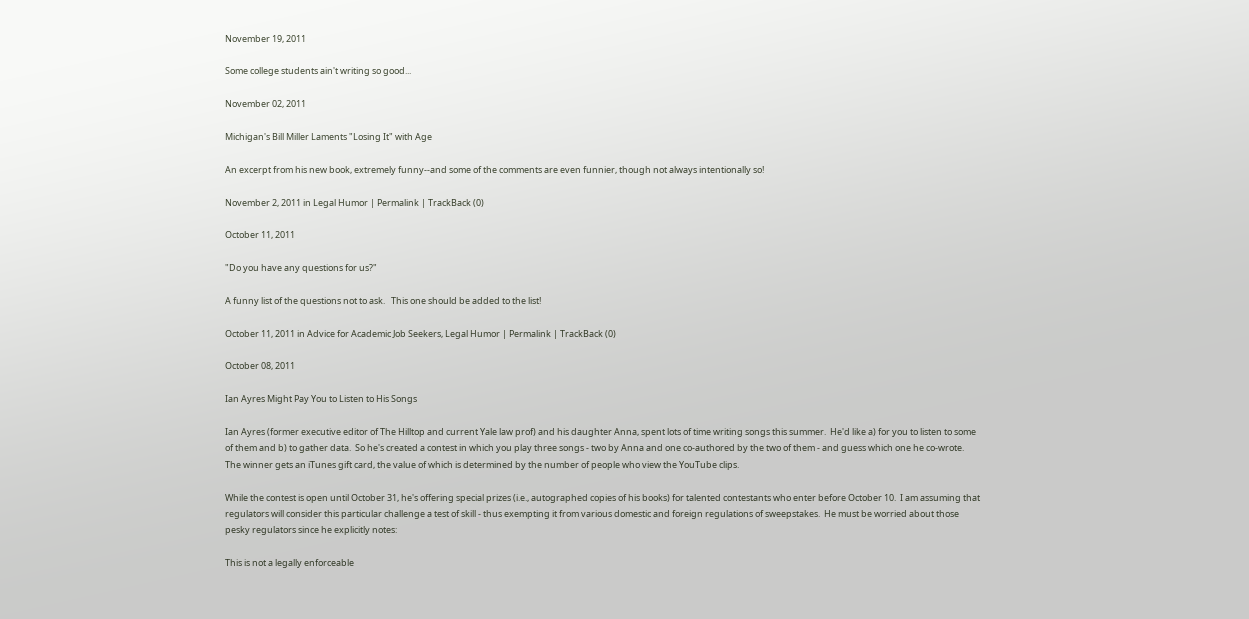November 19, 2011

Some college students ain't writing so good...

November 02, 2011

Michigan's Bill Miller Laments "Losing It" with Age

An excerpt from his new book, extremely funny--and some of the comments are even funnier, though not always intentionally so!

November 2, 2011 in Legal Humor | Permalink | TrackBack (0)

October 11, 2011

"Do you have any questions for us?"

A funny list of the questions not to ask.   This one should be added to the list!

October 11, 2011 in Advice for Academic Job Seekers, Legal Humor | Permalink | TrackBack (0)

October 08, 2011

Ian Ayres Might Pay You to Listen to His Songs

Ian Ayres (former executive editor of The Hilltop and current Yale law prof) and his daughter Anna, spent lots of time writing songs this summer.  He'd like a) for you to listen to some of them and b) to gather data.  So he's created a contest in which you play three songs - two by Anna and one co-authored by the two of them - and guess which one he co-wrote.  The winner gets an iTunes gift card, the value of which is determined by the number of people who view the YouTube clips.

While the contest is open until October 31, he's offering special prizes (i.e., autographed copies of his books) for talented contestants who enter before October 10.  I am assuming that regulators will consider this particular challenge a test of skill - thus exempting it from various domestic and foreign regulations of sweepstakes.  He must be worried about those pesky regulators since he explicitly notes:

This is not a legally enforceable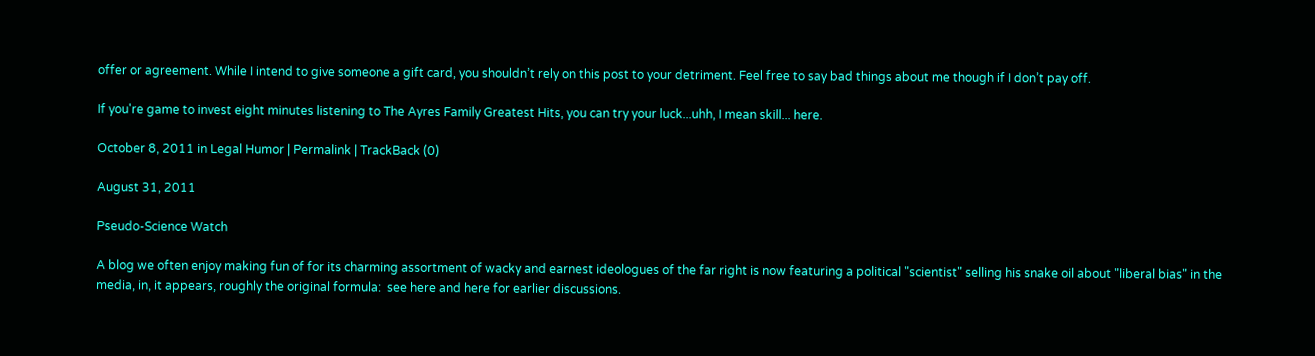offer or agreement. While I intend to give someone a gift card, you shouldn’t rely on this post to your detriment. Feel free to say bad things about me though if I don’t pay off.

If you're game to invest eight minutes listening to The Ayres Family Greatest Hits, you can try your luck...uhh, I mean skill... here.

October 8, 2011 in Legal Humor | Permalink | TrackBack (0)

August 31, 2011

Pseudo-Science Watch

A blog we often enjoy making fun of for its charming assortment of wacky and earnest ideologues of the far right is now featuring a political "scientist" selling his snake oil about "liberal bias" in the media, in, it appears, roughly the original formula:  see here and here for earlier discussions.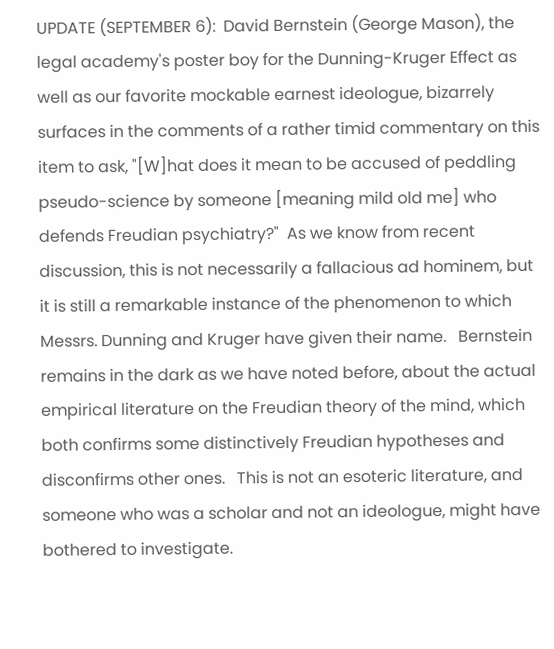UPDATE (SEPTEMBER 6):  David Bernstein (George Mason), the legal academy's poster boy for the Dunning-Kruger Effect as well as our favorite mockable earnest ideologue, bizarrely surfaces in the comments of a rather timid commentary on this item to ask, "[W]hat does it mean to be accused of peddling pseudo-science by someone [meaning mild old me] who defends Freudian psychiatry?"  As we know from recent discussion, this is not necessarily a fallacious ad hominem, but it is still a remarkable instance of the phenomenon to which Messrs. Dunning and Kruger have given their name.   Bernstein remains in the dark as we have noted before, about the actual empirical literature on the Freudian theory of the mind, which both confirms some distinctively Freudian hypotheses and disconfirms other ones.   This is not an esoteric literature, and someone who was a scholar and not an ideologue, might have bothered to investigate.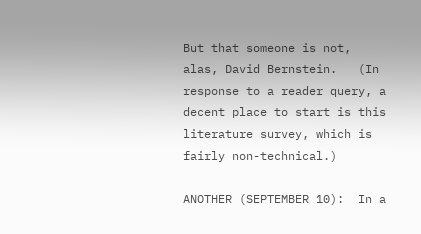But that someone is not, alas, David Bernstein.   (In response to a reader query, a decent place to start is this literature survey, which is fairly non-technical.)

ANOTHER (SEPTEMBER 10):  In a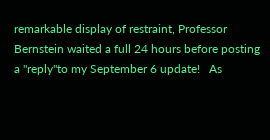remarkable display of restraint, Professor Bernstein waited a full 24 hours before posting a "reply"to my September 6 update!   As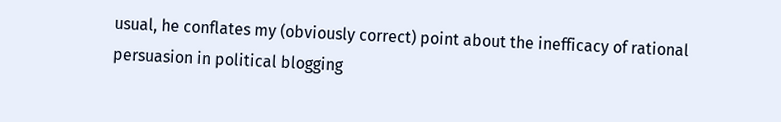usual, he conflates my (obviously correct) point about the inefficacy of rational persuasion in political blogging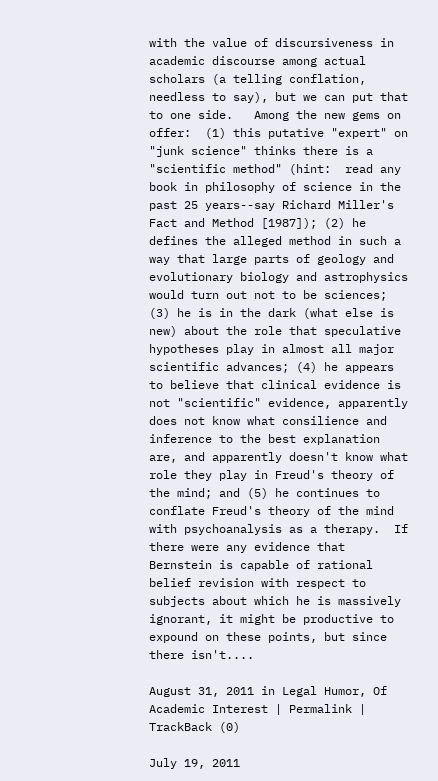with the value of discursiveness in academic discourse among actual scholars (a telling conflation, needless to say), but we can put that to one side.   Among the new gems on offer:  (1) this putative "expert" on "junk science" thinks there is a "scientific method" (hint:  read any book in philosophy of science in the past 25 years--say Richard Miller's Fact and Method [1987]); (2) he defines the alleged method in such a way that large parts of geology and evolutionary biology and astrophysics would turn out not to be sciences; (3) he is in the dark (what else is new) about the role that speculative hypotheses play in almost all major scientific advances; (4) he appears to believe that clinical evidence is not "scientific" evidence, apparently does not know what consilience and inference to the best explanation are, and apparently doesn't know what role they play in Freud's theory of the mind; and (5) he continues to conflate Freud's theory of the mind with psychoanalysis as a therapy.  If there were any evidence that Bernstein is capable of rational belief revision with respect to subjects about which he is massively ignorant, it might be productive to expound on these points, but since there isn't....

August 31, 2011 in Legal Humor, Of Academic Interest | Permalink | TrackBack (0)

July 19, 2011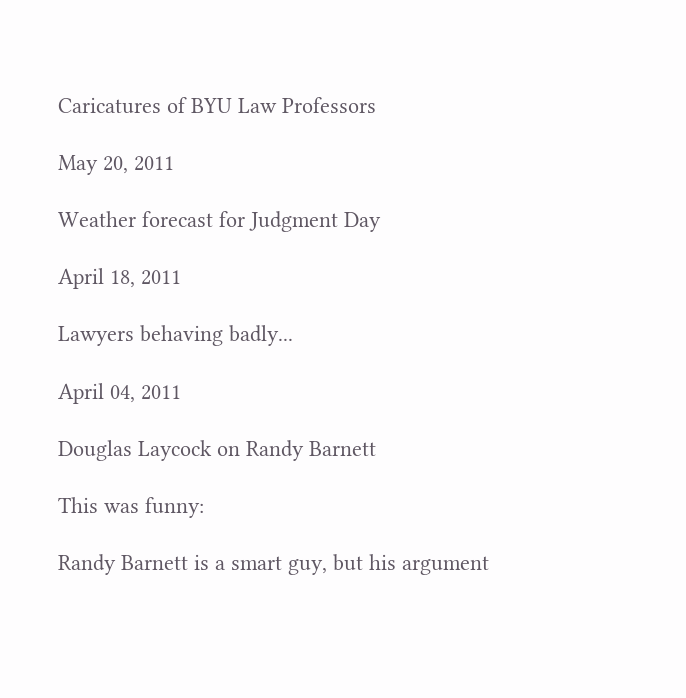Caricatures of BYU Law Professors

May 20, 2011

Weather forecast for Judgment Day

April 18, 2011

Lawyers behaving badly...

April 04, 2011

Douglas Laycock on Randy Barnett

This was funny:

Randy Barnett is a smart guy, but his argument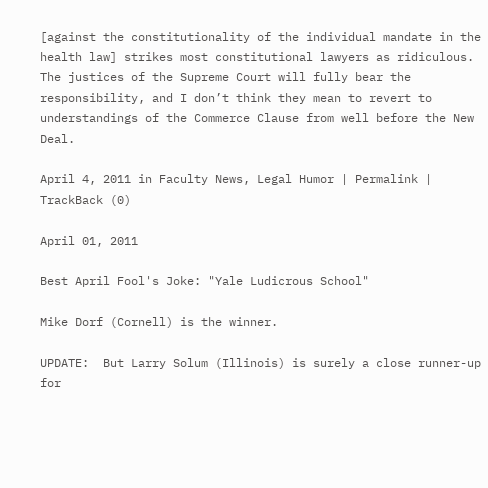[against the constitutionality of the individual mandate in the health law] strikes most constitutional lawyers as ridiculous.  The justices of the Supreme Court will fully bear the responsibility, and I don’t think they mean to revert to understandings of the Commerce Clause from well before the New Deal.

April 4, 2011 in Faculty News, Legal Humor | Permalink | TrackBack (0)

April 01, 2011

Best April Fool's Joke: "Yale Ludicrous School"

Mike Dorf (Cornell) is the winner.

UPDATE:  But Larry Solum (Illinois) is surely a close runner-up for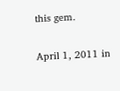this gem.

April 1, 2011 in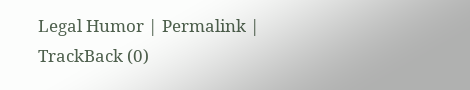Legal Humor | Permalink | TrackBack (0)